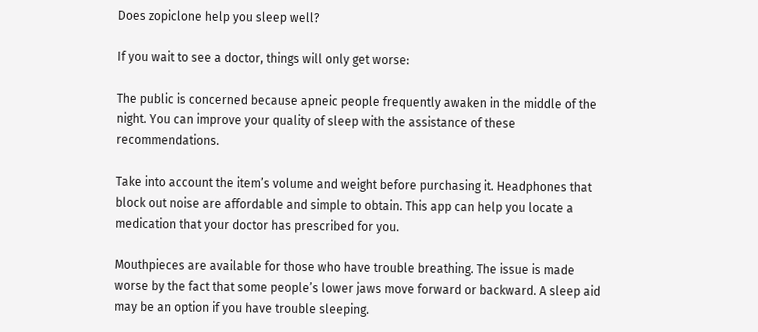Does zopiclone help you sleep well?

If you wait to see a doctor, things will only get worse:

The public is concerned because apneic people frequently awaken in the middle of the night. You can improve your quality of sleep with the assistance of these recommendations.

Take into account the item’s volume and weight before purchasing it. Headphones that block out noise are affordable and simple to obtain. This app can help you locate a medication that your doctor has prescribed for you.

Mouthpieces are available for those who have trouble breathing. The issue is made worse by the fact that some people’s lower jaws move forward or backward. A sleep aid may be an option if you have trouble sleeping.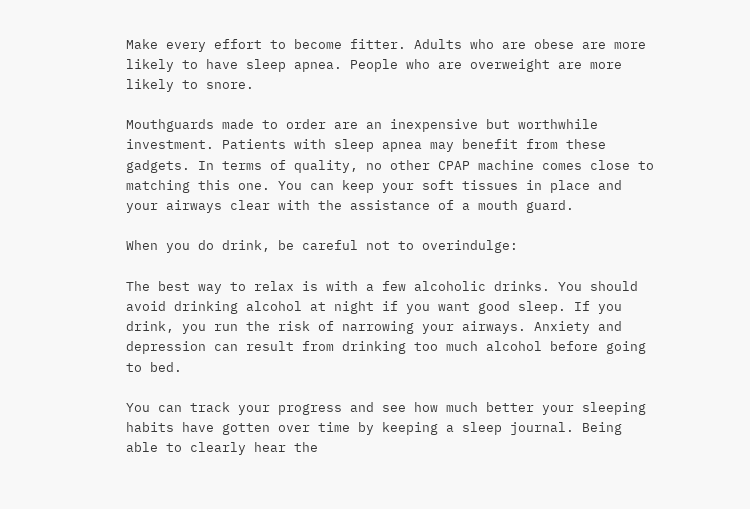Make every effort to become fitter. Adults who are obese are more likely to have sleep apnea. People who are overweight are more likely to snore.

Mouthguards made to order are an inexpensive but worthwhile investment. Patients with sleep apnea may benefit from these gadgets. In terms of quality, no other CPAP machine comes close to matching this one. You can keep your soft tissues in place and your airways clear with the assistance of a mouth guard.

When you do drink, be careful not to overindulge:

The best way to relax is with a few alcoholic drinks. You should avoid drinking alcohol at night if you want good sleep. If you drink, you run the risk of narrowing your airways. Anxiety and depression can result from drinking too much alcohol before going to bed.

You can track your progress and see how much better your sleeping habits have gotten over time by keeping a sleep journal. Being able to clearly hear the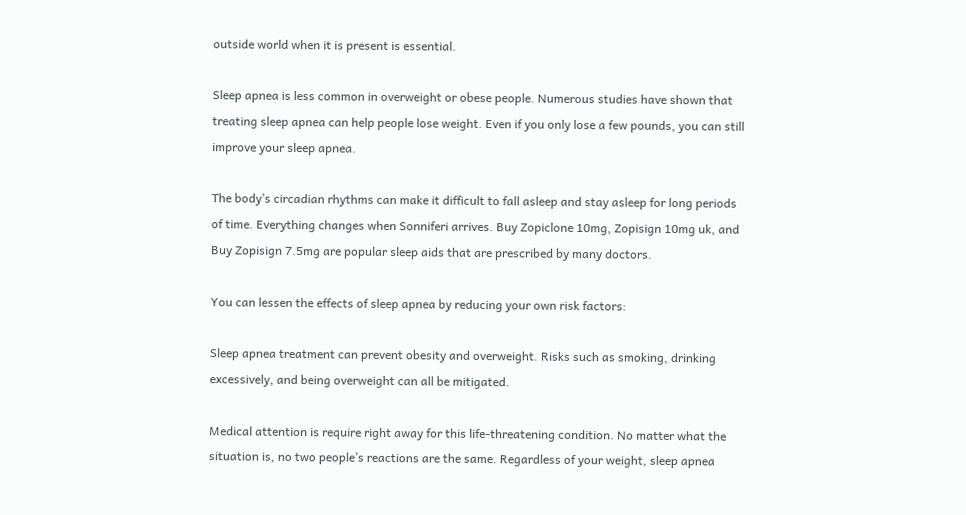outside world when it is present is essential.

Sleep apnea is less common in overweight or obese people. Numerous studies have shown that treating sleep apnea can help people lose weight. Even if you only lose a few pounds, you can still improve your sleep apnea.

The body’s circadian rhythms can make it difficult to fall asleep and stay asleep for long periods of time. Everything changes when Sonniferi arrives. Buy Zopiclone 10mg, Zopisign 10mg uk, and Buy Zopisign 7.5mg are popular sleep aids that are prescribed by many doctors.

You can lessen the effects of sleep apnea by reducing your own risk factors:

Sleep apnea treatment can prevent obesity and overweight. Risks such as smoking, drinking excessively, and being overweight can all be mitigated.

Medical attention is require right away for this life-threatening condition. No matter what the situation is, no two people’s reactions are the same. Regardless of your weight, sleep apnea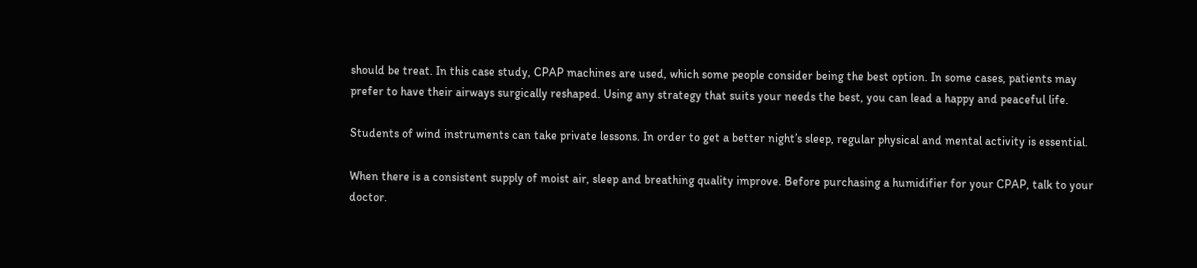should be treat. In this case study, CPAP machines are used, which some people consider being the best option. In some cases, patients may prefer to have their airways surgically reshaped. Using any strategy that suits your needs the best, you can lead a happy and peaceful life.

Students of wind instruments can take private lessons. In order to get a better night’s sleep, regular physical and mental activity is essential.

When there is a consistent supply of moist air, sleep and breathing quality improve. Before purchasing a humidifier for your CPAP, talk to your doctor.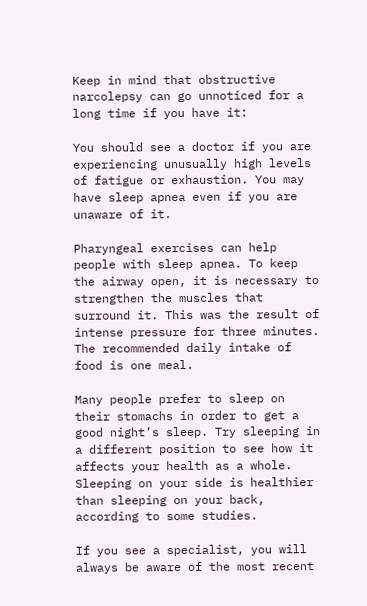Keep in mind that obstructive narcolepsy can go unnoticed for a long time if you have it:

You should see a doctor if you are experiencing unusually high levels of fatigue or exhaustion. You may have sleep apnea even if you are unaware of it.

Pharyngeal exercises can help people with sleep apnea. To keep the airway open, it is necessary to strengthen the muscles that surround it. This was the result of intense pressure for three minutes. The recommended daily intake of food is one meal.

Many people prefer to sleep on their stomachs in order to get a good night’s sleep. Try sleeping in a different position to see how it affects your health as a whole. Sleeping on your side is healthier than sleeping on your back, according to some studies.

If you see a specialist, you will always be aware of the most recent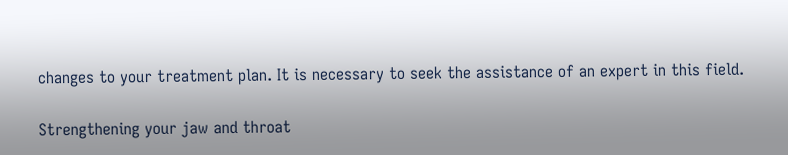changes to your treatment plan. It is necessary to seek the assistance of an expert in this field.

Strengthening your jaw and throat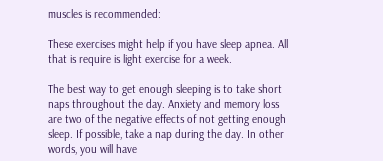muscles is recommended:

These exercises might help if you have sleep apnea. All that is require is light exercise for a week.

The best way to get enough sleeping is to take short naps throughout the day. Anxiety and memory loss are two of the negative effects of not getting enough sleep. If possible, take a nap during the day. In other words, you will have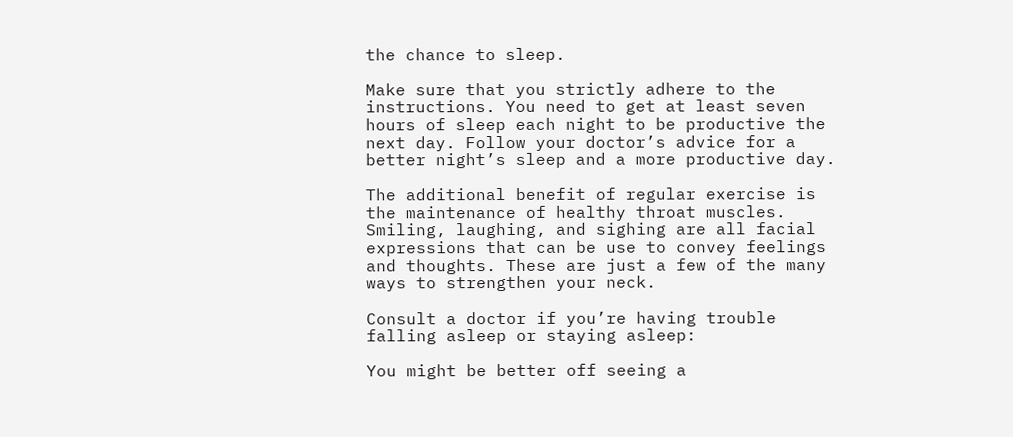the chance to sleep.

Make sure that you strictly adhere to the instructions. You need to get at least seven hours of sleep each night to be productive the next day. Follow your doctor’s advice for a better night’s sleep and a more productive day.

The additional benefit of regular exercise is the maintenance of healthy throat muscles. Smiling, laughing, and sighing are all facial expressions that can be use to convey feelings and thoughts. These are just a few of the many ways to strengthen your neck.

Consult a doctor if you’re having trouble falling asleep or staying asleep:

You might be better off seeing a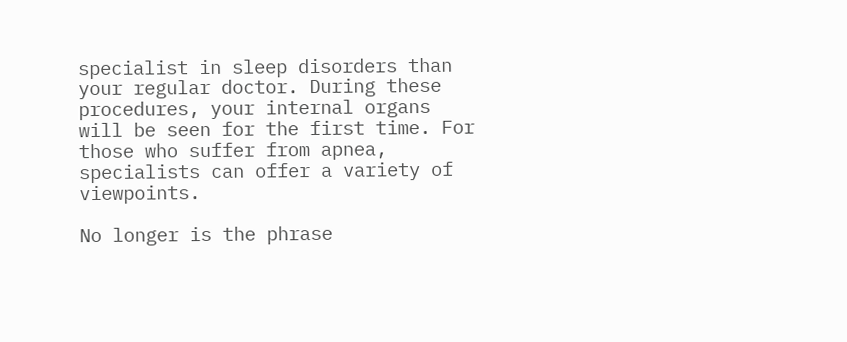specialist in sleep disorders than your regular doctor. During these procedures, your internal organs will be seen for the first time. For those who suffer from apnea, specialists can offer a variety of viewpoints.

No longer is the phrase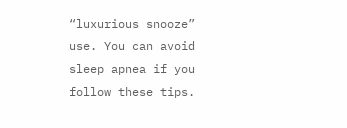“luxurious snooze” use. You can avoid sleep apnea if you follow these tips.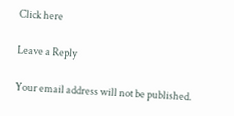Click here

Leave a Reply

Your email address will not be published.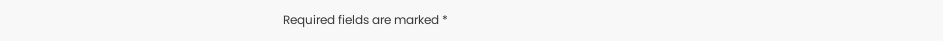Required fields are marked *